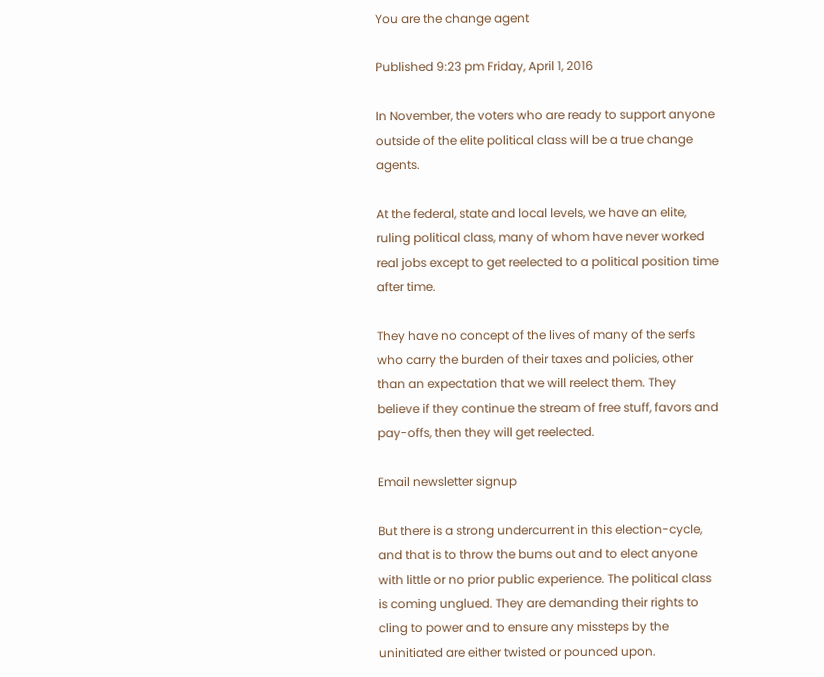You are the change agent

Published 9:23 pm Friday, April 1, 2016

In November, the voters who are ready to support anyone outside of the elite political class will be a true change agents.

At the federal, state and local levels, we have an elite, ruling political class, many of whom have never worked real jobs except to get reelected to a political position time after time.

They have no concept of the lives of many of the serfs who carry the burden of their taxes and policies, other than an expectation that we will reelect them. They believe if they continue the stream of free stuff, favors and pay-offs, then they will get reelected.

Email newsletter signup

But there is a strong undercurrent in this election-cycle, and that is to throw the bums out and to elect anyone with little or no prior public experience. The political class is coming unglued. They are demanding their rights to cling to power and to ensure any missteps by the uninitiated are either twisted or pounced upon.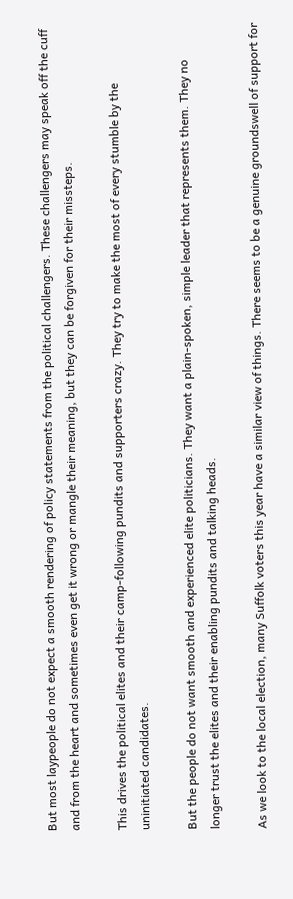But most laypeople do not expect a smooth rendering of policy statements from the political challengers. These challengers may speak off the cuff and from the heart and sometimes even get it wrong or mangle their meaning, but they can be forgiven for their missteps.

This drives the political elites and their camp-following pundits and supporters crazy. They try to make the most of every stumble by the uninitiated candidates.

But the people do not want smooth and experienced elite politicians. They want a plain-spoken, simple leader that represents them. They no longer trust the elites and their enabling pundits and talking heads.

As we look to the local election, many Suffolk voters this year have a similar view of things. There seems to be a genuine groundswell of support for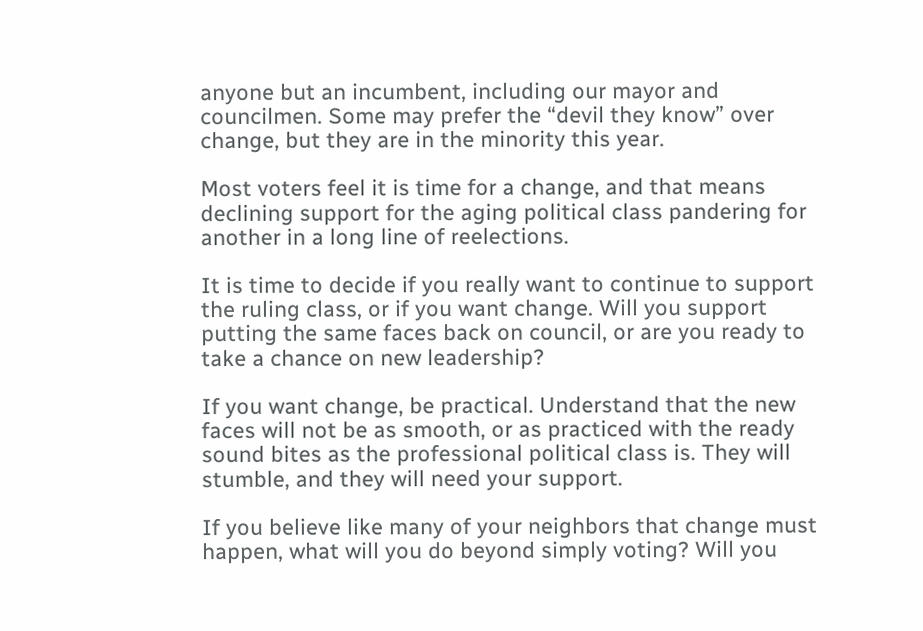anyone but an incumbent, including our mayor and councilmen. Some may prefer the “devil they know” over change, but they are in the minority this year.

Most voters feel it is time for a change, and that means declining support for the aging political class pandering for another in a long line of reelections.

It is time to decide if you really want to continue to support the ruling class, or if you want change. Will you support putting the same faces back on council, or are you ready to take a chance on new leadership?

If you want change, be practical. Understand that the new faces will not be as smooth, or as practiced with the ready sound bites as the professional political class is. They will stumble, and they will need your support.

If you believe like many of your neighbors that change must happen, what will you do beyond simply voting? Will you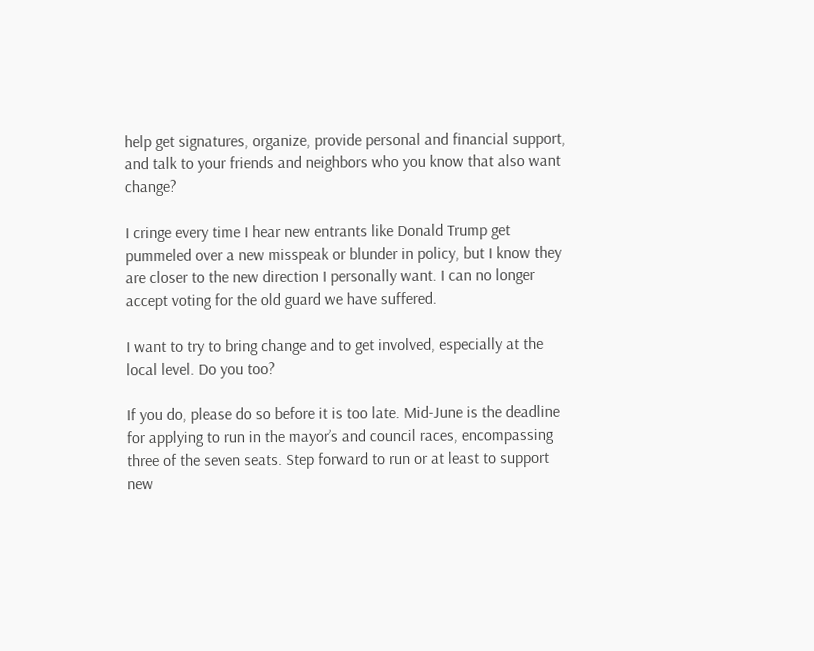help get signatures, organize, provide personal and financial support, and talk to your friends and neighbors who you know that also want change?

I cringe every time I hear new entrants like Donald Trump get pummeled over a new misspeak or blunder in policy, but I know they are closer to the new direction I personally want. I can no longer accept voting for the old guard we have suffered.

I want to try to bring change and to get involved, especially at the local level. Do you too?

If you do, please do so before it is too late. Mid-June is the deadline for applying to run in the mayor’s and council races, encompassing three of the seven seats. Step forward to run or at least to support new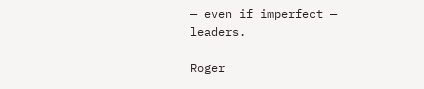— even if imperfect — leaders.

Roger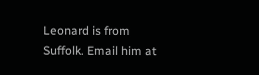Leonard is from Suffolk. Email him at